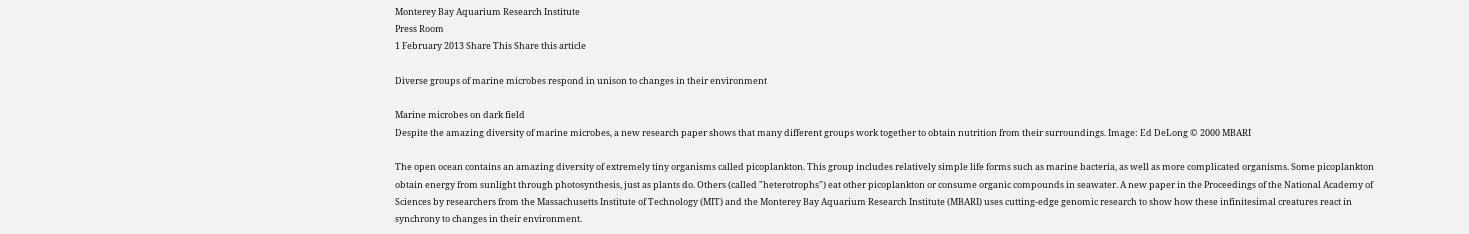Monterey Bay Aquarium Research Institute
Press Room
1 February 2013 Share This Share this article

Diverse groups of marine microbes respond in unison to changes in their environment

Marine microbes on dark field
Despite the amazing diversity of marine microbes, a new research paper shows that many different groups work together to obtain nutrition from their surroundings. Image: Ed DeLong © 2000 MBARI

The open ocean contains an amazing diversity of extremely tiny organisms called picoplankton. This group includes relatively simple life forms such as marine bacteria, as well as more complicated organisms. Some picoplankton obtain energy from sunlight through photosynthesis, just as plants do. Others (called "heterotrophs") eat other picoplankton or consume organic compounds in seawater. A new paper in the Proceedings of the National Academy of Sciences by researchers from the Massachusetts Institute of Technology (MIT) and the Monterey Bay Aquarium Research Institute (MBARI) uses cutting-edge genomic research to show how these infinitesimal creatures react in synchrony to changes in their environment.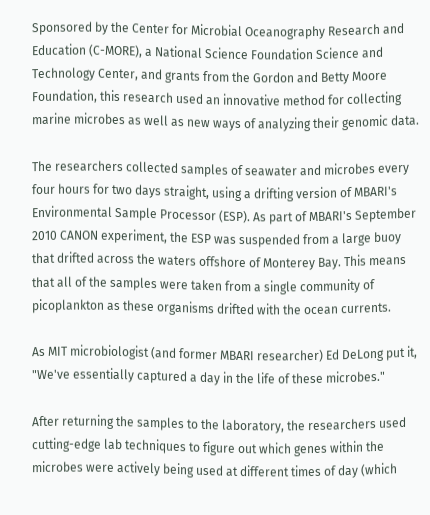Sponsored by the Center for Microbial Oceanography Research and Education (C-MORE), a National Science Foundation Science and Technology Center, and grants from the Gordon and Betty Moore Foundation, this research used an innovative method for collecting marine microbes as well as new ways of analyzing their genomic data.

The researchers collected samples of seawater and microbes every four hours for two days straight, using a drifting version of MBARI's Environmental Sample Processor (ESP). As part of MBARI's September 2010 CANON experiment, the ESP was suspended from a large buoy that drifted across the waters offshore of Monterey Bay. This means that all of the samples were taken from a single community of picoplankton as these organisms drifted with the ocean currents.

As MIT microbiologist (and former MBARI researcher) Ed DeLong put it, "We've essentially captured a day in the life of these microbes."

After returning the samples to the laboratory, the researchers used cutting-edge lab techniques to figure out which genes within the microbes were actively being used at different times of day (which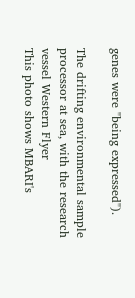genes were "being expressed").

The drifting environmental sample processor at sea, with the research vessel Western Flyer
This photo shows MBARI's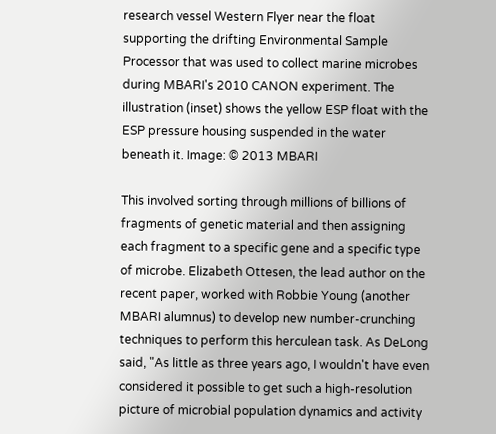research vessel Western Flyer near the float supporting the drifting Environmental Sample Processor that was used to collect marine microbes during MBARI's 2010 CANON experiment. The illustration (inset) shows the yellow ESP float with the ESP pressure housing suspended in the water beneath it. Image: © 2013 MBARI

This involved sorting through millions of billions of fragments of genetic material and then assigning each fragment to a specific gene and a specific type of microbe. Elizabeth Ottesen, the lead author on the recent paper, worked with Robbie Young (another MBARI alumnus) to develop new number-crunching techniques to perform this herculean task. As DeLong said, "As little as three years ago, I wouldn't have even considered it possible to get such a high-resolution picture of microbial population dynamics and activity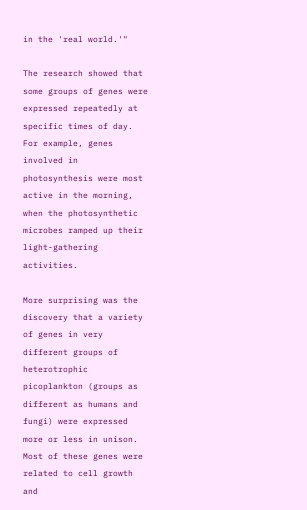in the 'real world.'"

The research showed that some groups of genes were expressed repeatedly at specific times of day. For example, genes involved in photosynthesis were most active in the morning, when the photosynthetic microbes ramped up their light-gathering activities.

More surprising was the discovery that a variety of genes in very different groups of heterotrophic picoplankton (groups as different as humans and fungi) were expressed more or less in unison. Most of these genes were related to cell growth and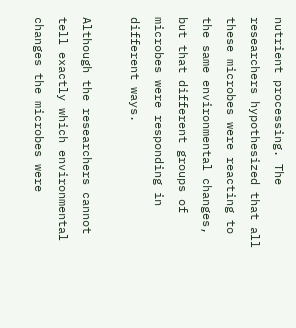nutrient processing. The researchers hypothesized that all these microbes were reacting to the same environmental changes, but that different groups of microbes were responding in different ways.

Although the researchers cannot tell exactly which environmental changes the microbes were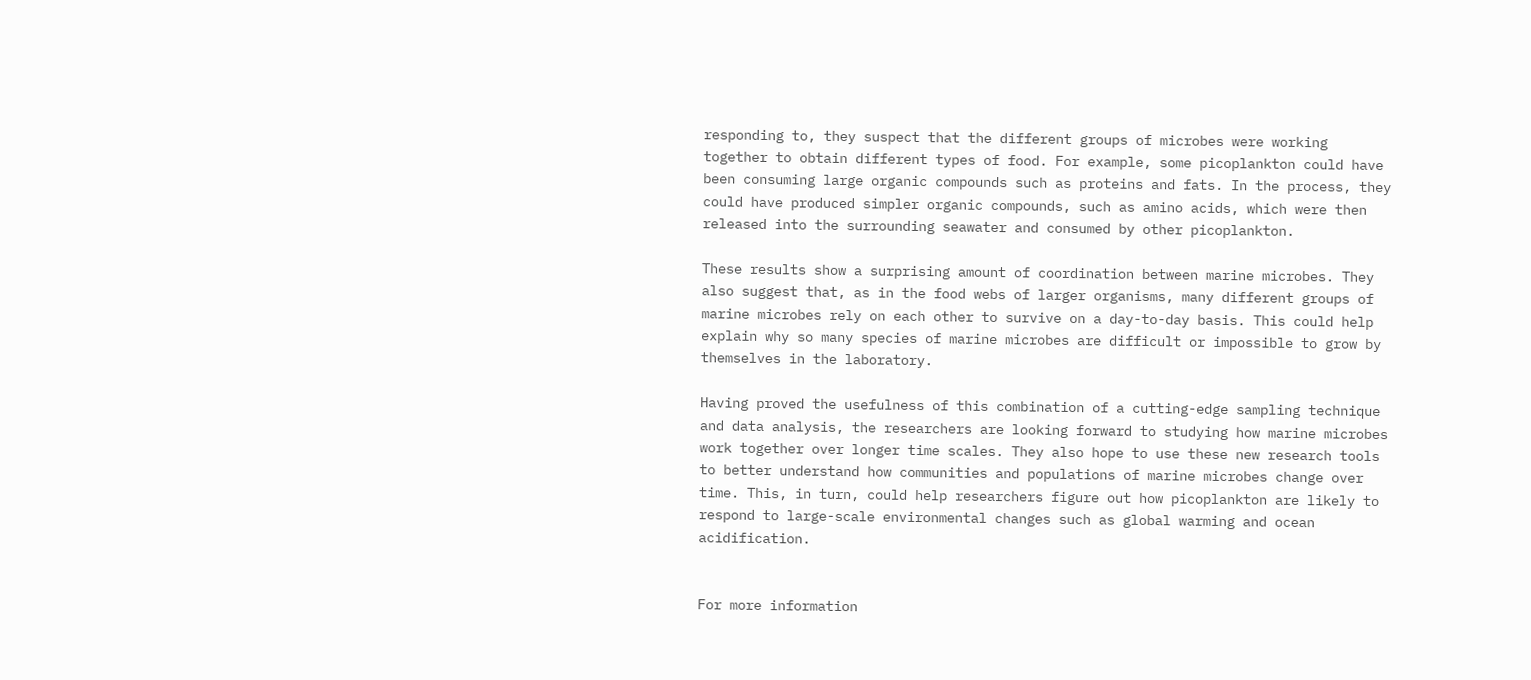responding to, they suspect that the different groups of microbes were working together to obtain different types of food. For example, some picoplankton could have been consuming large organic compounds such as proteins and fats. In the process, they could have produced simpler organic compounds, such as amino acids, which were then released into the surrounding seawater and consumed by other picoplankton.

These results show a surprising amount of coordination between marine microbes. They also suggest that, as in the food webs of larger organisms, many different groups of marine microbes rely on each other to survive on a day-to-day basis. This could help explain why so many species of marine microbes are difficult or impossible to grow by themselves in the laboratory.

Having proved the usefulness of this combination of a cutting-edge sampling technique and data analysis, the researchers are looking forward to studying how marine microbes work together over longer time scales. They also hope to use these new research tools to better understand how communities and populations of marine microbes change over time. This, in turn, could help researchers figure out how picoplankton are likely to respond to large-scale environmental changes such as global warming and ocean acidification.


For more information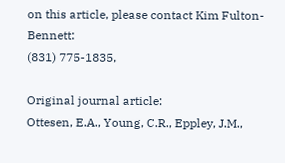on this article, please contact Kim Fulton-Bennett:
(831) 775-1835,

Original journal article:
Ottesen, E.A., Young, C.R., Eppley, J.M.,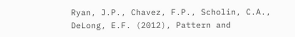Ryan, J.P., Chavez, F.P., Scholin, C.A., DeLong, E.F. (2012), Pattern and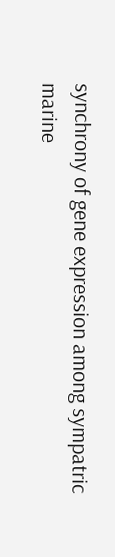synchrony of gene expression among sympatric marine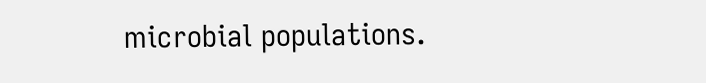microbial populations.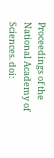Proceedings of the National Academy of Sciences. doi: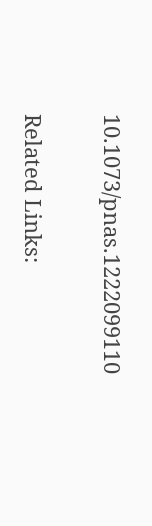10.1073/pnas.1222099110

Related Links: